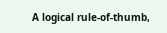A logical rule-of-thumb,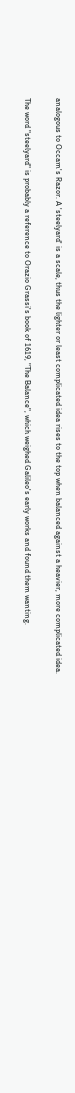analogous to Occam's Razor. A 'steelyard' is a scale, thus the lighter or least complicated idea rises to the top when balanced against a heavier, more complicated idea.

The word "steelyard" is probably a reference to Orazio Grassi's book of 1619, "The Balance", which weighed Galileo's early works and found them wanting.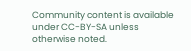Community content is available under CC-BY-SA unless otherwise noted.